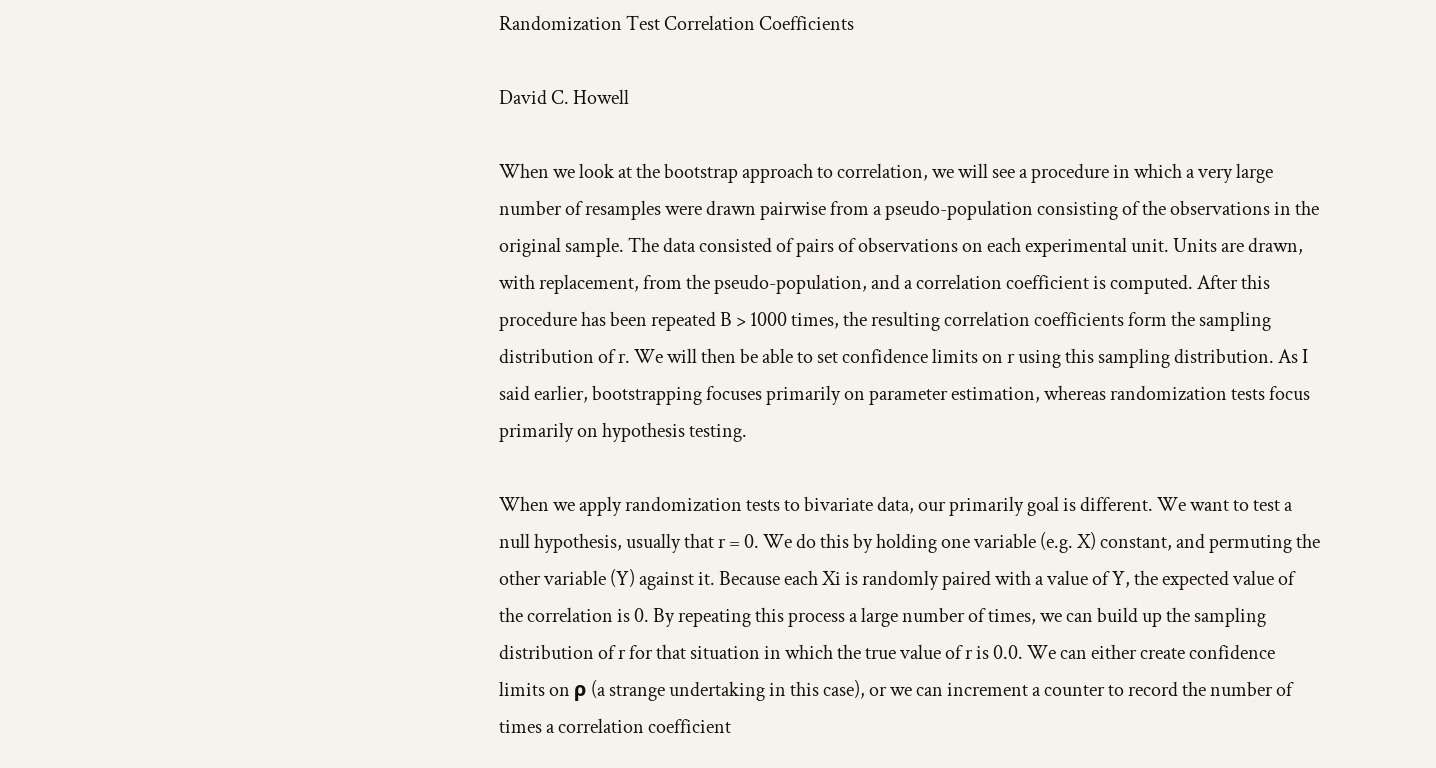Randomization Test Correlation Coefficients

David C. Howell

When we look at the bootstrap approach to correlation, we will see a procedure in which a very large number of resamples were drawn pairwise from a pseudo-population consisting of the observations in the original sample. The data consisted of pairs of observations on each experimental unit. Units are drawn, with replacement, from the pseudo-population, and a correlation coefficient is computed. After this procedure has been repeated B > 1000 times, the resulting correlation coefficients form the sampling distribution of r. We will then be able to set confidence limits on r using this sampling distribution. As I said earlier, bootstrapping focuses primarily on parameter estimation, whereas randomization tests focus primarily on hypothesis testing.

When we apply randomization tests to bivariate data, our primarily goal is different. We want to test a null hypothesis, usually that r = 0. We do this by holding one variable (e.g. X) constant, and permuting the other variable (Y) against it. Because each Xi is randomly paired with a value of Y, the expected value of the correlation is 0. By repeating this process a large number of times, we can build up the sampling distribution of r for that situation in which the true value of r is 0.0. We can either create confidence limits on ρ (a strange undertaking in this case), or we can increment a counter to record the number of times a correlation coefficient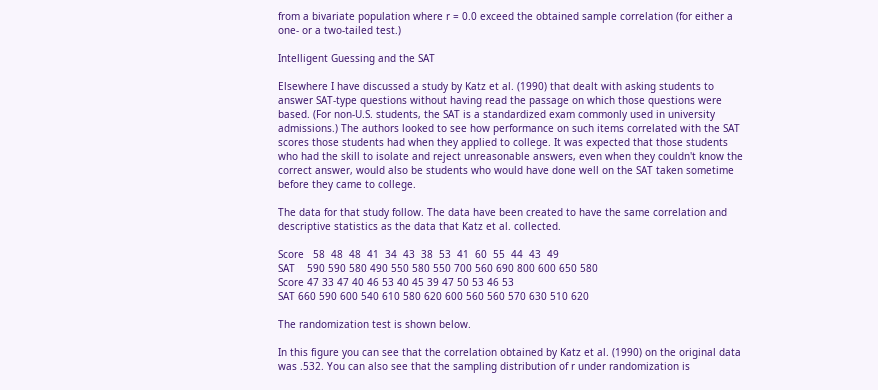from a bivariate population where r = 0.0 exceed the obtained sample correlation (for either a one- or a two-tailed test.)

Intelligent Guessing and the SAT

Elsewhere I have discussed a study by Katz et al. (1990) that dealt with asking students to answer SAT-type questions without having read the passage on which those questions were based. (For non-U.S. students, the SAT is a standardized exam commonly used in university admissions.) The authors looked to see how performance on such items correlated with the SAT scores those students had when they applied to college. It was expected that those students who had the skill to isolate and reject unreasonable answers, even when they couldn't know the correct answer, would also be students who would have done well on the SAT taken sometime before they came to college.

The data for that study follow. The data have been created to have the same correlation and descriptive statistics as the data that Katz et al. collected.

Score   58  48  48  41  34  43  38  53  41  60  55  44  43  49
SAT    590 590 580 490 550 580 550 700 560 690 800 600 650 580
Score 47 33 47 40 46 53 40 45 39 47 50 53 46 53
SAT 660 590 600 540 610 580 620 600 560 560 570 630 510 620

The randomization test is shown below.

In this figure you can see that the correlation obtained by Katz et al. (1990) on the original data was .532. You can also see that the sampling distribution of r under randomization is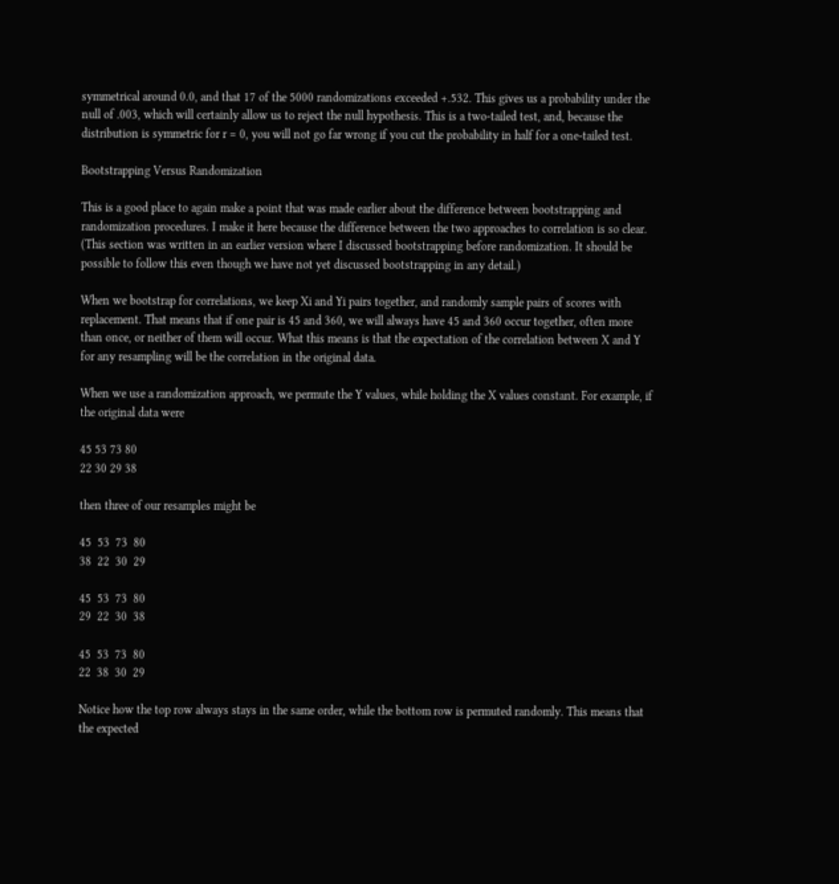symmetrical around 0.0, and that 17 of the 5000 randomizations exceeded +.532. This gives us a probability under the null of .003, which will certainly allow us to reject the null hypothesis. This is a two-tailed test, and, because the distribution is symmetric for r = 0, you will not go far wrong if you cut the probability in half for a one-tailed test.

Bootstrapping Versus Randomization

This is a good place to again make a point that was made earlier about the difference between bootstrapping and randomization procedures. I make it here because the difference between the two approaches to correlation is so clear. (This section was written in an earlier version where I discussed bootstrapping before randomization. It should be possible to follow this even though we have not yet discussed bootstrapping in any detail.)

When we bootstrap for correlations, we keep Xi and Yi pairs together, and randomly sample pairs of scores with replacement. That means that if one pair is 45 and 360, we will always have 45 and 360 occur together, often more than once, or neither of them will occur. What this means is that the expectation of the correlation between X and Y for any resampling will be the correlation in the original data.

When we use a randomization approach, we permute the Y values, while holding the X values constant. For example, if the original data were

45 53 73 80
22 30 29 38

then three of our resamples might be

45  53  73  80
38  22  30  29

45  53  73  80
29  22  30  38

45  53  73  80
22  38  30  29

Notice how the top row always stays in the same order, while the bottom row is permuted randomly. This means that the expected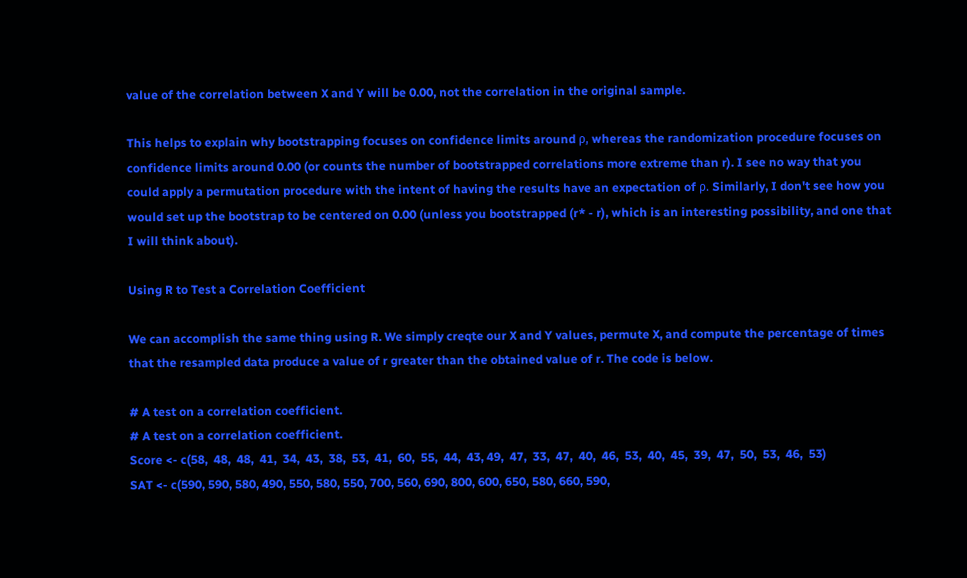value of the correlation between X and Y will be 0.00, not the correlation in the original sample.

This helps to explain why bootstrapping focuses on confidence limits around ρ, whereas the randomization procedure focuses on confidence limits around 0.00 (or counts the number of bootstrapped correlations more extreme than r). I see no way that you could apply a permutation procedure with the intent of having the results have an expectation of ρ. Similarly, I don't see how you would set up the bootstrap to be centered on 0.00 (unless you bootstrapped (r* - r), which is an interesting possibility, and one that I will think about).

Using R to Test a Correlation Coefficient

We can accomplish the same thing using R. We simply creqte our X and Y values, permute X, and compute the percentage of times that the resampled data produce a value of r greater than the obtained value of r. The code is below.

# A test on a correlation coefficient.
# A test on a correlation coefficient.
Score <- c(58,  48,  48,  41,  34,  43,  38,  53,  41,  60,  55,  44,  43, 49,  47,  33,  47,  40,  46,  53,  40,  45,  39,  47,  50,  53,  46,  53)
SAT <- c(590, 590, 580, 490, 550, 580, 550, 700, 560, 690, 800, 600, 650, 580, 660, 590,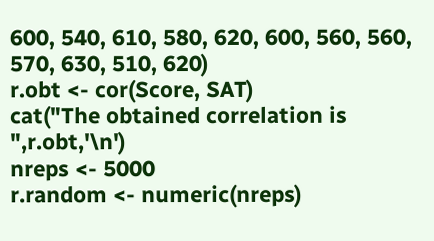600, 540, 610, 580, 620, 600, 560, 560, 570, 630, 510, 620)
r.obt <- cor(Score, SAT)
cat("The obtained correlation is ",r.obt,'\n')
nreps <- 5000
r.random <- numeric(nreps)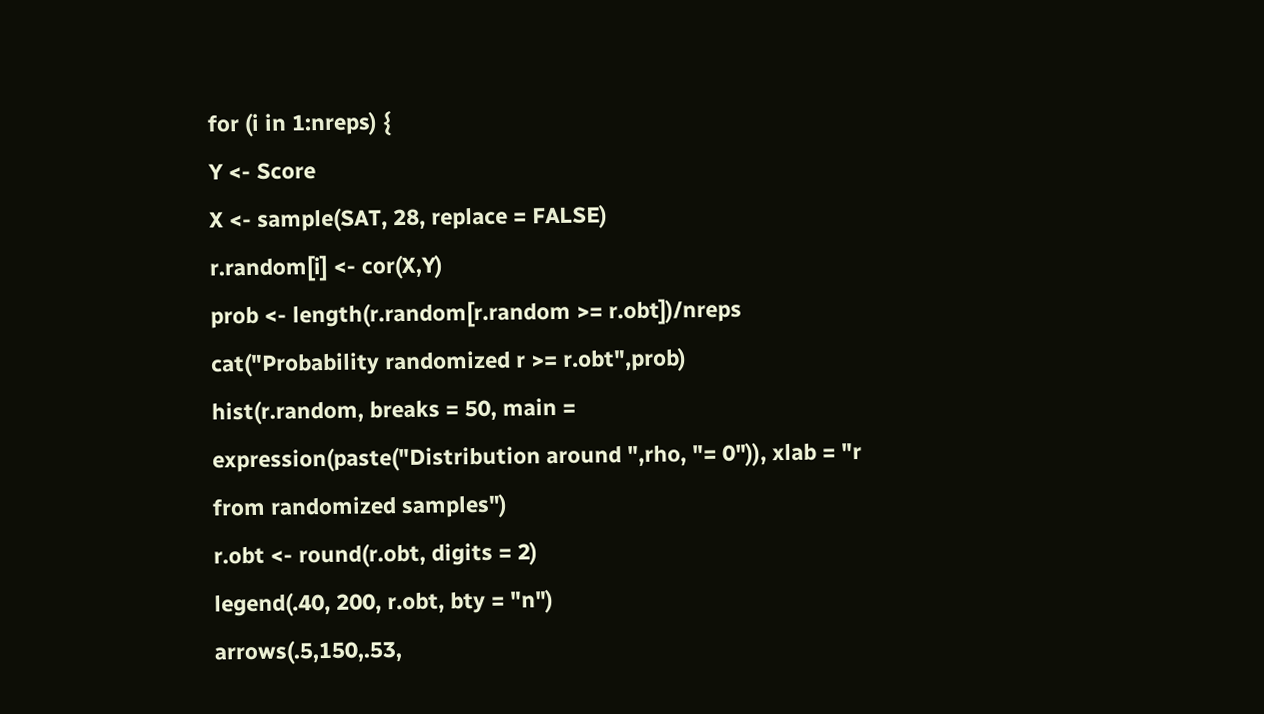for (i in 1:nreps) {
Y <- Score
X <- sample(SAT, 28, replace = FALSE)
r.random[i] <- cor(X,Y)
prob <- length(r.random[r.random >= r.obt])/nreps
cat("Probability randomized r >= r.obt",prob)
hist(r.random, breaks = 50, main =  expression(paste("Distribution around ",rho, "= 0")), xlab = "r from randomized samples")
r.obt <- round(r.obt, digits = 2)
legend(.40, 200, r.obt, bty = "n")
arrows(.5,150,.53,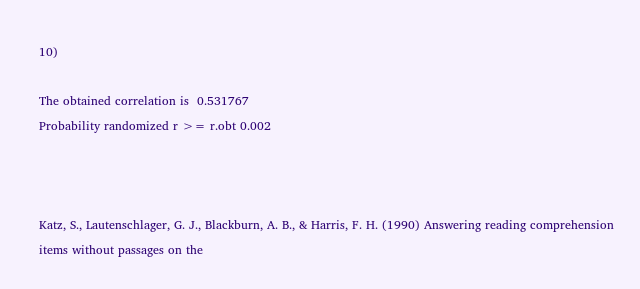10)

The obtained correlation is  0.531767
Probability randomized r >= r.obt 0.002



Katz, S., Lautenschlager, G. J., Blackburn, A. B., & Harris, F. H. (1990) Answering reading comprehension items without passages on the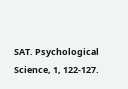SAT. Psychological Science, 1, 122-127.